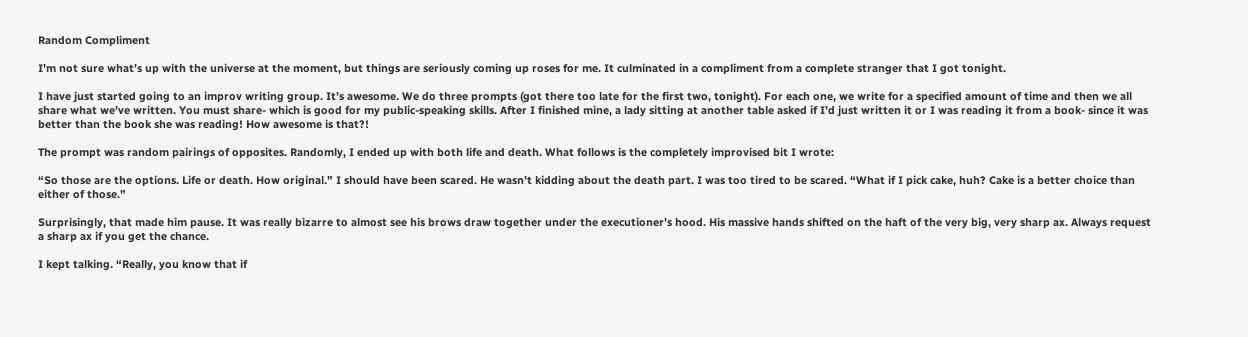Random Compliment

I’m not sure what’s up with the universe at the moment, but things are seriously coming up roses for me. It culminated in a compliment from a complete stranger that I got tonight.

I have just started going to an improv writing group. It’s awesome. We do three prompts (got there too late for the first two, tonight). For each one, we write for a specified amount of time and then we all share what we’ve written. You must share- which is good for my public-speaking skills. After I finished mine, a lady sitting at another table asked if I’d just written it or I was reading it from a book- since it was better than the book she was reading! How awesome is that?!

The prompt was random pairings of opposites. Randomly, I ended up with both life and death. What follows is the completely improvised bit I wrote:

“So those are the options. Life or death. How original.” I should have been scared. He wasn’t kidding about the death part. I was too tired to be scared. “What if I pick cake, huh? Cake is a better choice than either of those.”

Surprisingly, that made him pause. It was really bizarre to almost see his brows draw together under the executioner’s hood. His massive hands shifted on the haft of the very big, very sharp ax. Always request a sharp ax if you get the chance.

I kept talking. “Really, you know that if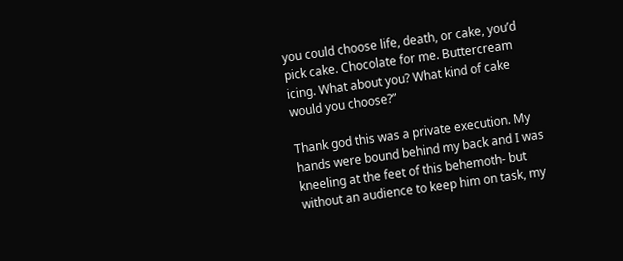you could choose life, death, or cake, you’d pick cake. Chocolate for me. Buttercream icing. What about you? What kind of cake would you choose?”

Thank god this was a private execution. My hands were bound behind my back and I was kneeling at the feet of this behemoth- but without an audience to keep him on task, my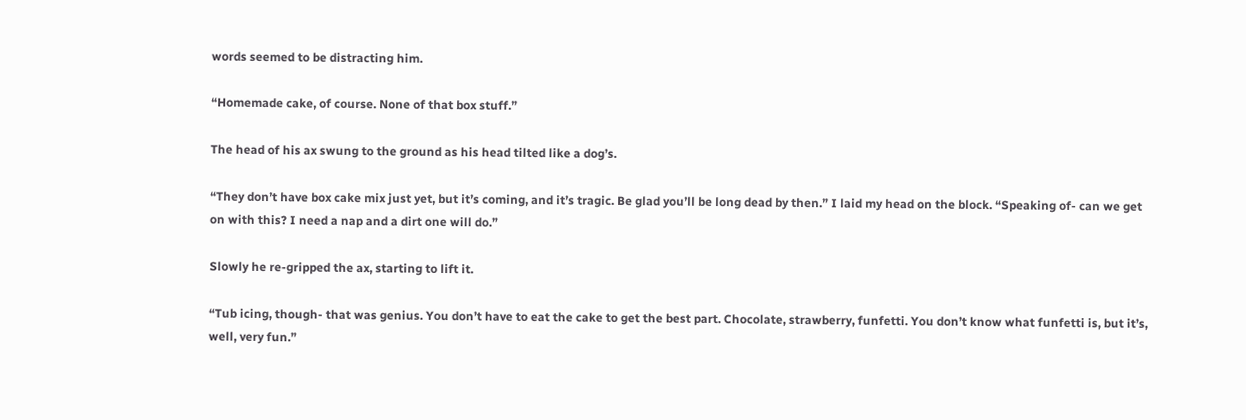words seemed to be distracting him.

“Homemade cake, of course. None of that box stuff.”

The head of his ax swung to the ground as his head tilted like a dog’s.

“They don’t have box cake mix just yet, but it’s coming, and it’s tragic. Be glad you’ll be long dead by then.” I laid my head on the block. “Speaking of- can we get on with this? I need a nap and a dirt one will do.”

Slowly he re-gripped the ax, starting to lift it.

“Tub icing, though- that was genius. You don’t have to eat the cake to get the best part. Chocolate, strawberry, funfetti. You don’t know what funfetti is, but it’s, well, very fun.”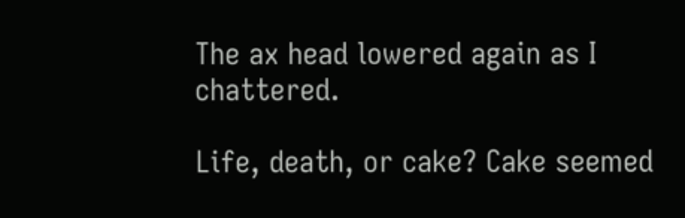The ax head lowered again as I chattered.

Life, death, or cake? Cake seemed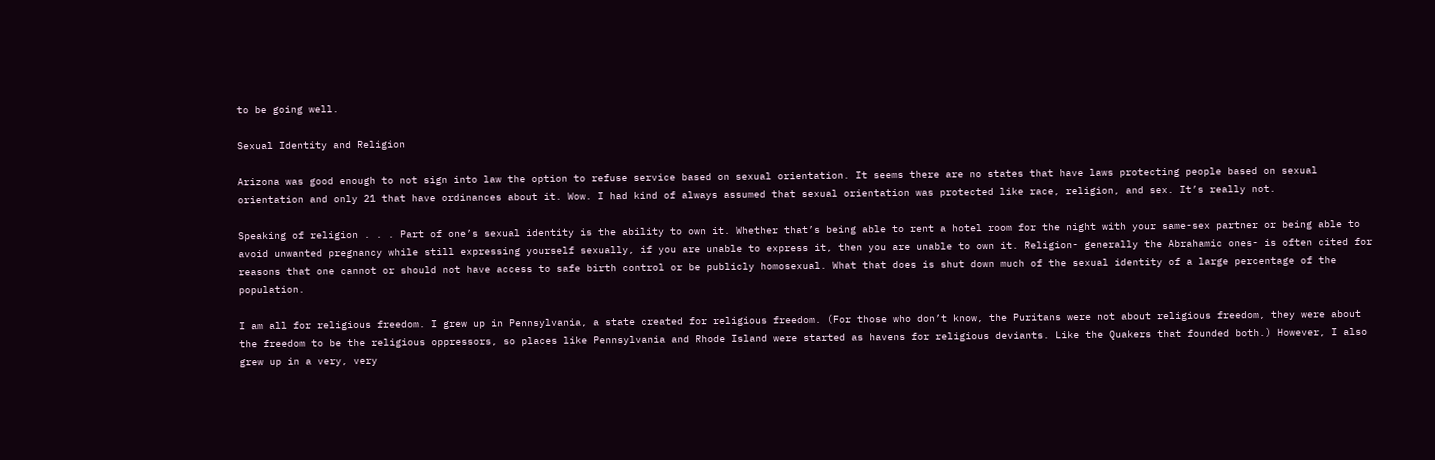to be going well.

Sexual Identity and Religion

Arizona was good enough to not sign into law the option to refuse service based on sexual orientation. It seems there are no states that have laws protecting people based on sexual orientation and only 21 that have ordinances about it. Wow. I had kind of always assumed that sexual orientation was protected like race, religion, and sex. It’s really not.

Speaking of religion . . . Part of one’s sexual identity is the ability to own it. Whether that’s being able to rent a hotel room for the night with your same-sex partner or being able to avoid unwanted pregnancy while still expressing yourself sexually, if you are unable to express it, then you are unable to own it. Religion- generally the Abrahamic ones- is often cited for reasons that one cannot or should not have access to safe birth control or be publicly homosexual. What that does is shut down much of the sexual identity of a large percentage of the population.

I am all for religious freedom. I grew up in Pennsylvania, a state created for religious freedom. (For those who don’t know, the Puritans were not about religious freedom, they were about the freedom to be the religious oppressors, so places like Pennsylvania and Rhode Island were started as havens for religious deviants. Like the Quakers that founded both.) However, I also grew up in a very, very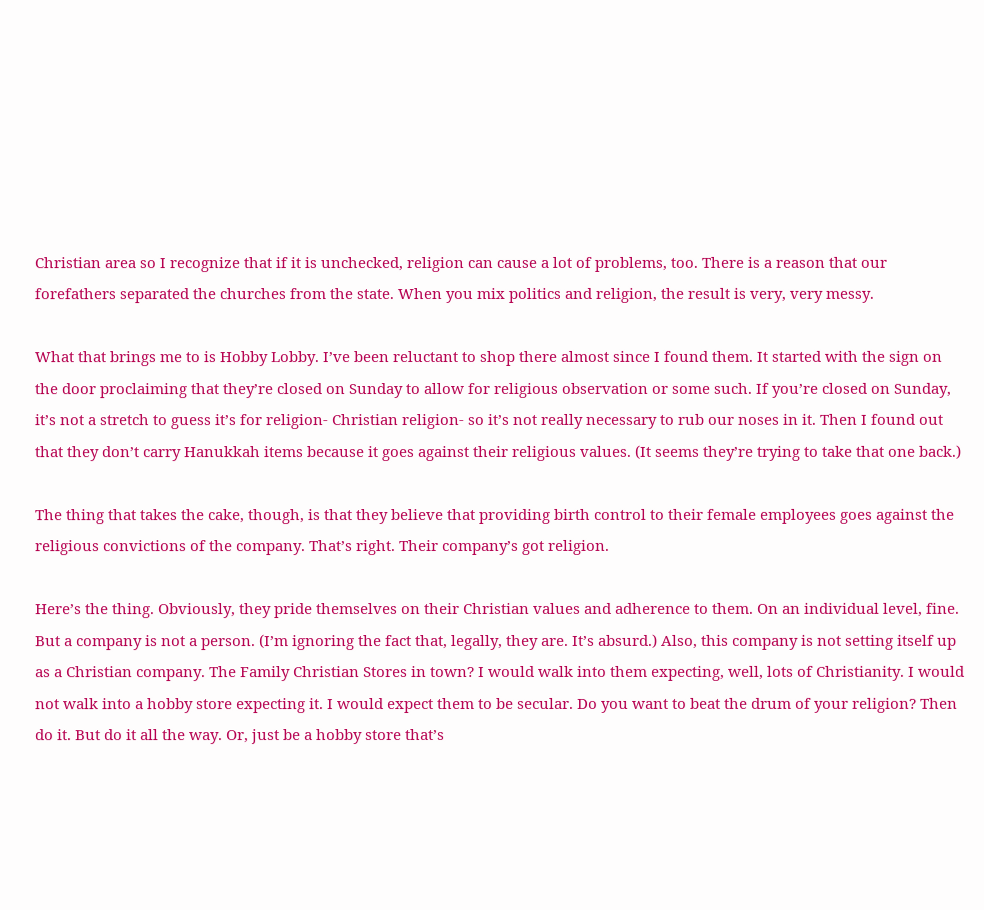Christian area so I recognize that if it is unchecked, religion can cause a lot of problems, too. There is a reason that our forefathers separated the churches from the state. When you mix politics and religion, the result is very, very messy.

What that brings me to is Hobby Lobby. I’ve been reluctant to shop there almost since I found them. It started with the sign on the door proclaiming that they’re closed on Sunday to allow for religious observation or some such. If you’re closed on Sunday, it’s not a stretch to guess it’s for religion- Christian religion- so it’s not really necessary to rub our noses in it. Then I found out that they don’t carry Hanukkah items because it goes against their religious values. (It seems they’re trying to take that one back.)

The thing that takes the cake, though, is that they believe that providing birth control to their female employees goes against the religious convictions of the company. That’s right. Their company’s got religion.

Here’s the thing. Obviously, they pride themselves on their Christian values and adherence to them. On an individual level, fine. But a company is not a person. (I’m ignoring the fact that, legally, they are. It’s absurd.) Also, this company is not setting itself up as a Christian company. The Family Christian Stores in town? I would walk into them expecting, well, lots of Christianity. I would not walk into a hobby store expecting it. I would expect them to be secular. Do you want to beat the drum of your religion? Then do it. But do it all the way. Or, just be a hobby store that’s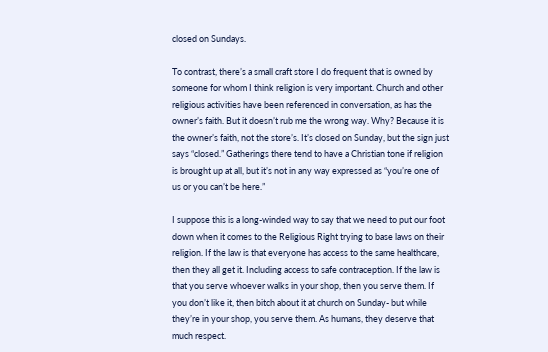closed on Sundays.

To contrast, there’s a small craft store I do frequent that is owned by someone for whom I think religion is very important. Church and other religious activities have been referenced in conversation, as has the owner’s faith. But it doesn’t rub me the wrong way. Why? Because it is the owner’s faith, not the store’s. It’s closed on Sunday, but the sign just says “closed.” Gatherings there tend to have a Christian tone if religion is brought up at all, but it’s not in any way expressed as “you’re one of us or you can’t be here.”

I suppose this is a long-winded way to say that we need to put our foot down when it comes to the Religious Right trying to base laws on their religion. If the law is that everyone has access to the same healthcare, then they all get it. Including access to safe contraception. If the law is that you serve whoever walks in your shop, then you serve them. If you don’t like it, then bitch about it at church on Sunday- but while they’re in your shop, you serve them. As humans, they deserve that much respect.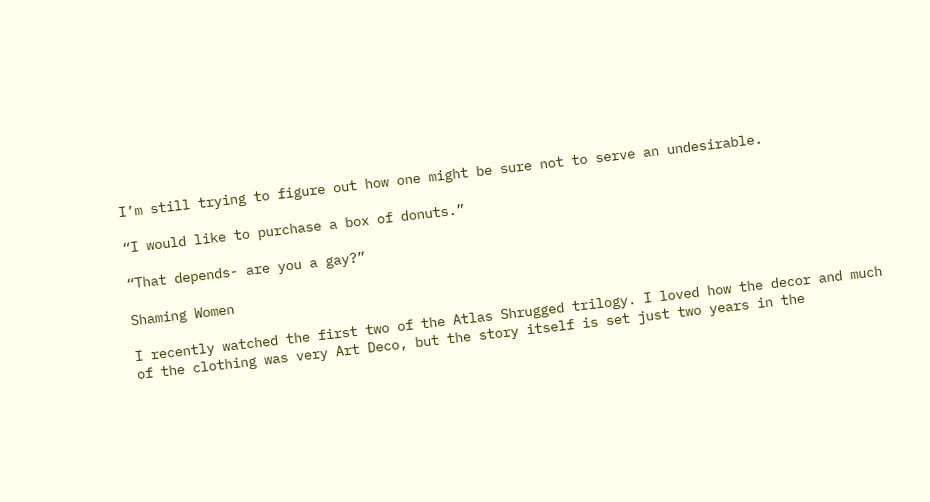I’m still trying to figure out how one might be sure not to serve an undesirable.

“I would like to purchase a box of donuts.”

“That depends- are you a gay?”

Shaming Women

I recently watched the first two of the Atlas Shrugged trilogy. I loved how the decor and much of the clothing was very Art Deco, but the story itself is set just two years in the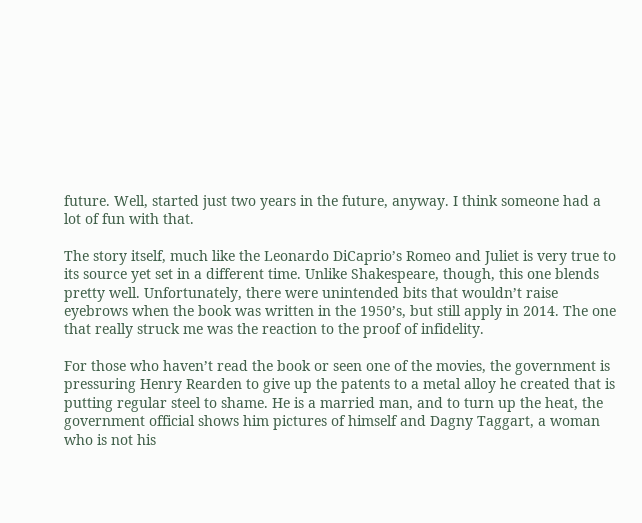future. Well, started just two years in the future, anyway. I think someone had a lot of fun with that.

The story itself, much like the Leonardo DiCaprio’s Romeo and Juliet is very true to its source yet set in a different time. Unlike Shakespeare, though, this one blends pretty well. Unfortunately, there were unintended bits that wouldn’t raise eyebrows when the book was written in the 1950’s, but still apply in 2014. The one that really struck me was the reaction to the proof of infidelity.

For those who haven’t read the book or seen one of the movies, the government is pressuring Henry Rearden to give up the patents to a metal alloy he created that is putting regular steel to shame. He is a married man, and to turn up the heat, the government official shows him pictures of himself and Dagny Taggart, a woman who is not his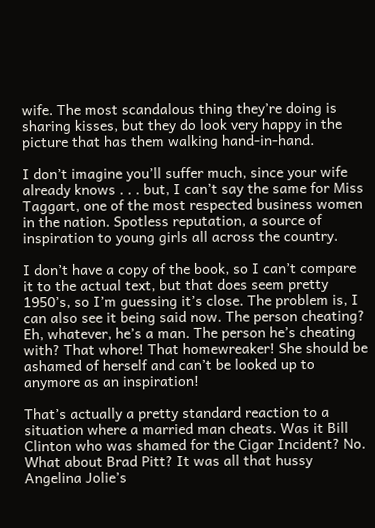wife. The most scandalous thing they’re doing is sharing kisses, but they do look very happy in the picture that has them walking hand-in-hand.

I don’t imagine you’ll suffer much, since your wife already knows . . . but, I can’t say the same for Miss Taggart, one of the most respected business women in the nation. Spotless reputation, a source of inspiration to young girls all across the country.

I don’t have a copy of the book, so I can’t compare it to the actual text, but that does seem pretty 1950’s, so I’m guessing it’s close. The problem is, I can also see it being said now. The person cheating? Eh, whatever, he’s a man. The person he’s cheating with? That whore! That homewreaker! She should be ashamed of herself and can’t be looked up to anymore as an inspiration!

That’s actually a pretty standard reaction to a situation where a married man cheats. Was it Bill Clinton who was shamed for the Cigar Incident? No. What about Brad Pitt? It was all that hussy Angelina Jolie’s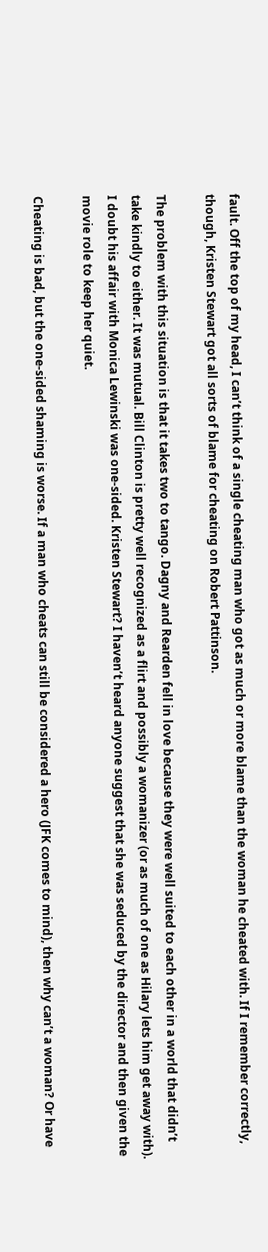fault. Off the top of my head, I can’t think of a single cheating man who got as much or more blame than the woman he cheated with. If I remember correctly, though, Kristen Stewart got all sorts of blame for cheating on Robert Pattinson.

The problem with this situation is that it takes two to tango. Dagny and Rearden fell in love because they were well suited to each other in a world that didn’t take kindly to either. It was mutual. Bill Clinton is pretty well recognized as a flirt and possibly a womanizer (or as much of one as Hilary lets him get away with). I doubt his affair with Monica Lewinski was one-sided. Kristen Stewart? I haven’t heard anyone suggest that she was seduced by the director and then given the movie role to keep her quiet.

Cheating is bad, but the one-sided shaming is worse. If a man who cheats can still be considered a hero (JFK comes to mind), then why can’t a woman? Or have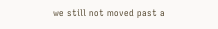we still not moved past a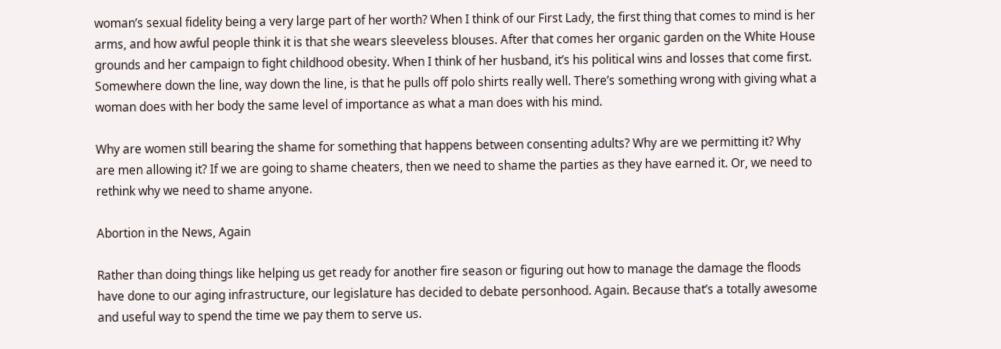woman’s sexual fidelity being a very large part of her worth? When I think of our First Lady, the first thing that comes to mind is her arms, and how awful people think it is that she wears sleeveless blouses. After that comes her organic garden on the White House grounds and her campaign to fight childhood obesity. When I think of her husband, it’s his political wins and losses that come first. Somewhere down the line, way down the line, is that he pulls off polo shirts really well. There’s something wrong with giving what a woman does with her body the same level of importance as what a man does with his mind.

Why are women still bearing the shame for something that happens between consenting adults? Why are we permitting it? Why are men allowing it? If we are going to shame cheaters, then we need to shame the parties as they have earned it. Or, we need to rethink why we need to shame anyone.

Abortion in the News, Again

Rather than doing things like helping us get ready for another fire season or figuring out how to manage the damage the floods have done to our aging infrastructure, our legislature has decided to debate personhood. Again. Because that’s a totally awesome and useful way to spend the time we pay them to serve us.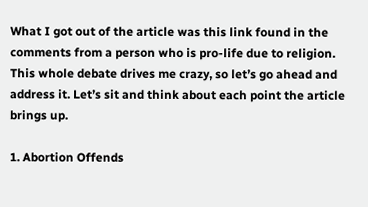What I got out of the article was this link found in the comments from a person who is pro-life due to religion. This whole debate drives me crazy, so let’s go ahead and address it. Let’s sit and think about each point the article brings up.

1. Abortion Offends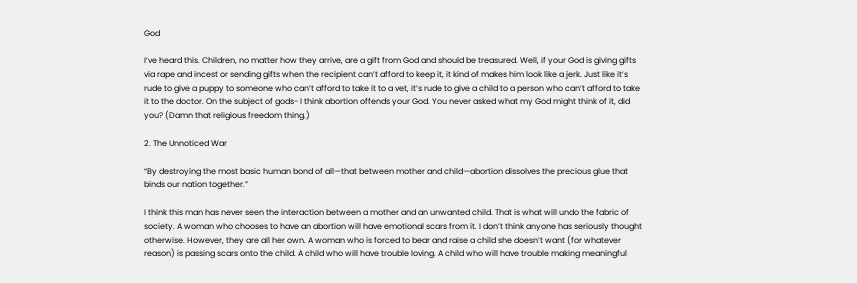God

I’ve heard this. Children, no matter how they arrive, are a gift from God and should be treasured. Well, if your God is giving gifts via rape and incest or sending gifts when the recipient can’t afford to keep it, it kind of makes him look like a jerk. Just like it’s rude to give a puppy to someone who can’t afford to take it to a vet, it’s rude to give a child to a person who can’t afford to take it to the doctor. On the subject of gods- I think abortion offends your God. You never asked what my God might think of it, did you? (Damn that religious freedom thing.)

2. The Unnoticed War

“By destroying the most basic human bond of all—that between mother and child—abortion dissolves the precious glue that binds our nation together.”

I think this man has never seen the interaction between a mother and an unwanted child. That is what will undo the fabric of society. A woman who chooses to have an abortion will have emotional scars from it. I don’t think anyone has seriously thought otherwise. However, they are all her own. A woman who is forced to bear and raise a child she doesn’t want (for whatever reason) is passing scars onto the child. A child who will have trouble loving. A child who will have trouble making meaningful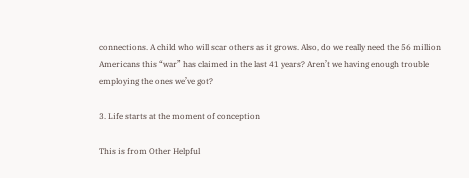connections. A child who will scar others as it grows. Also, do we really need the 56 million Americans this “war” has claimed in the last 41 years? Aren’t we having enough trouble employing the ones we’ve got?

3. Life starts at the moment of conception

This is from Other Helpful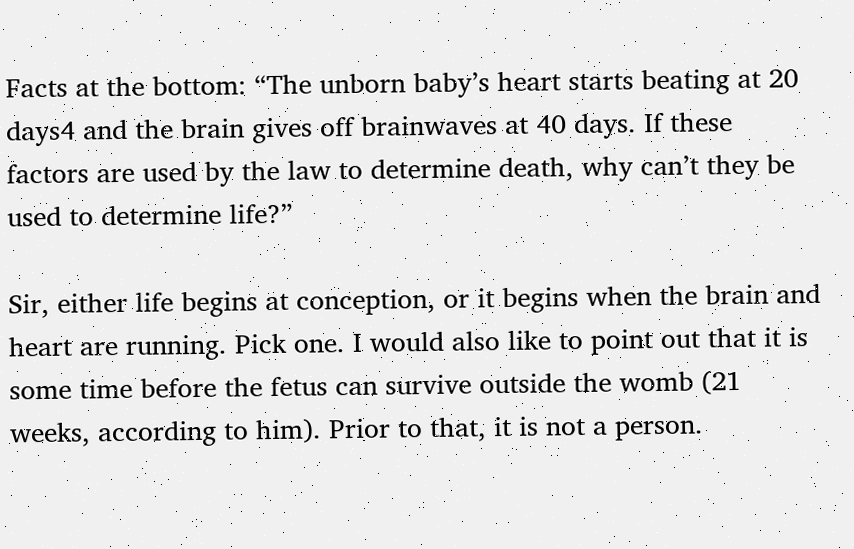Facts at the bottom: “The unborn baby’s heart starts beating at 20 days4 and the brain gives off brainwaves at 40 days. If these factors are used by the law to determine death, why can’t they be used to determine life?”

Sir, either life begins at conception, or it begins when the brain and heart are running. Pick one. I would also like to point out that it is some time before the fetus can survive outside the womb (21 weeks, according to him). Prior to that, it is not a person.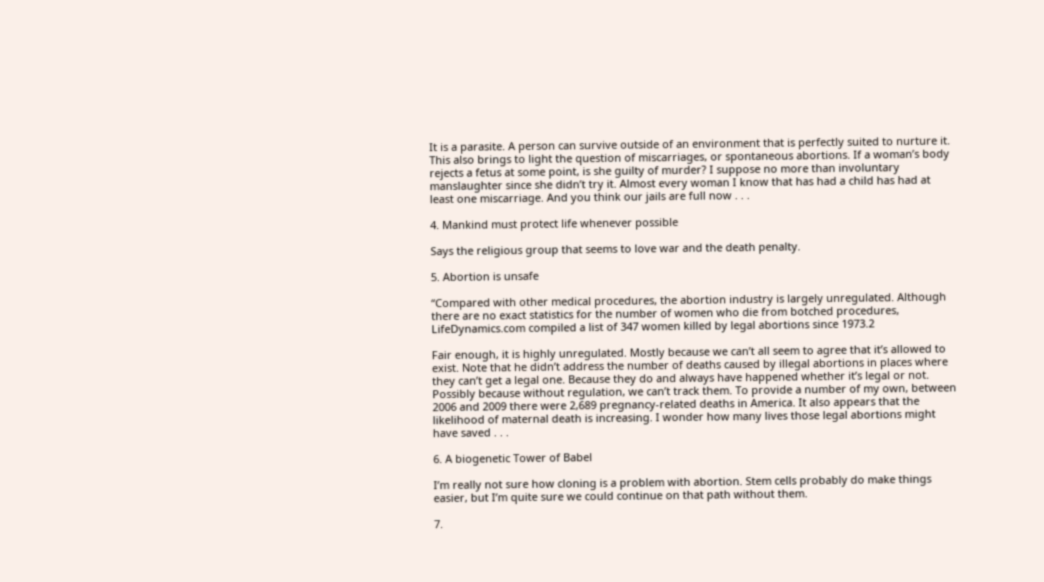It is a parasite. A person can survive outside of an environment that is perfectly suited to nurture it. This also brings to light the question of miscarriages, or spontaneous abortions. If a woman’s body rejects a fetus at some point, is she guilty of murder? I suppose no more than involuntary manslaughter since she didn’t try it. Almost every woman I know that has had a child has had at least one miscarriage. And you think our jails are full now . . .

4. Mankind must protect life whenever possible

Says the religious group that seems to love war and the death penalty.

5. Abortion is unsafe

“Compared with other medical procedures, the abortion industry is largely unregulated. Although there are no exact statistics for the number of women who die from botched procedures, LifeDynamics.com compiled a list of 347 women killed by legal abortions since 1973.2

Fair enough, it is highly unregulated. Mostly because we can’t all seem to agree that it’s allowed to exist. Note that he didn’t address the number of deaths caused by illegal abortions in places where they can’t get a legal one. Because they do and always have happened whether it’s legal or not. Possibly because without regulation, we can’t track them. To provide a number of my own, between 2006 and 2009 there were 2,689 pregnancy-related deaths in America. It also appears that the likelihood of maternal death is increasing. I wonder how many lives those legal abortions might have saved . . .

6. A biogenetic Tower of Babel

I’m really not sure how cloning is a problem with abortion. Stem cells probably do make things easier, but I’m quite sure we could continue on that path without them.

7.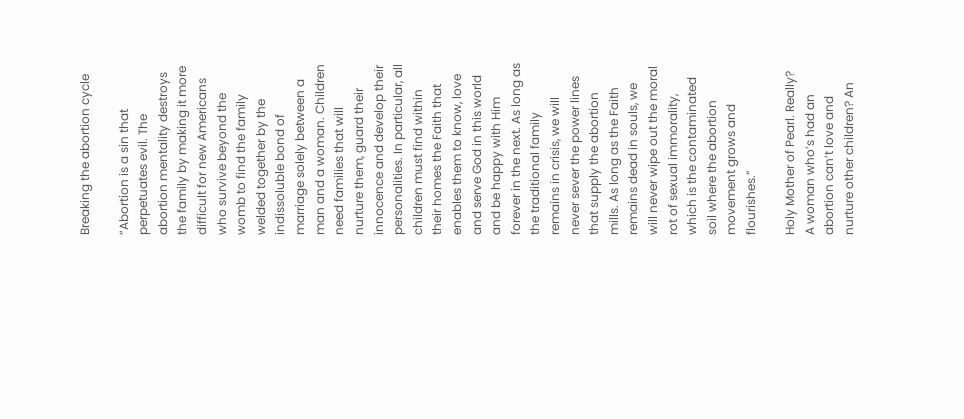Breaking the abortion cycle

“Abortion is a sin that perpetuates evil. The abortion mentality destroys the family by making it more difficult for new Americans who survive beyond the womb to find the family welded together by the indissoluble bond of marriage solely between a man and a woman. Children need families that will nurture them, guard their innocence and develop their personalities. In particular, all children must find within their homes the Faith that enables them to know, love and serve God in this world and be happy with Him forever in the next. As long as the traditional family remains in crisis, we will never sever the power lines that supply the abortion mills. As long as the Faith remains dead in souls, we will never wipe out the moral rot of sexual immorality, which is the contaminated soil where the abortion movement grows and flourishes.”

Holy Mother of Pearl. Really? A woman who’s had an abortion can’t love and nurture other children? An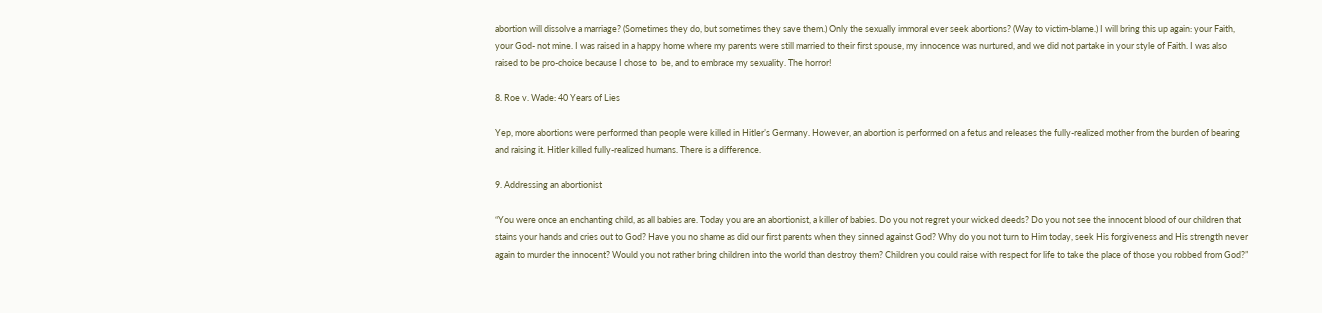abortion will dissolve a marriage? (Sometimes they do, but sometimes they save them.) Only the sexually immoral ever seek abortions? (Way to victim-blame.) I will bring this up again: your Faith, your God- not mine. I was raised in a happy home where my parents were still married to their first spouse, my innocence was nurtured, and we did not partake in your style of Faith. I was also raised to be pro-choice because I chose to  be, and to embrace my sexuality. The horror!

8. Roe v. Wade: 40 Years of Lies

Yep, more abortions were performed than people were killed in Hitler’s Germany. However, an abortion is performed on a fetus and releases the fully-realized mother from the burden of bearing and raising it. Hitler killed fully-realized humans. There is a difference.

9. Addressing an abortionist

“You were once an enchanting child, as all babies are. Today you are an abortionist, a killer of babies. Do you not regret your wicked deeds? Do you not see the innocent blood of our children that stains your hands and cries out to God? Have you no shame as did our first parents when they sinned against God? Why do you not turn to Him today, seek His forgiveness and His strength never again to murder the innocent? Would you not rather bring children into the world than destroy them? Children you could raise with respect for life to take the place of those you robbed from God?”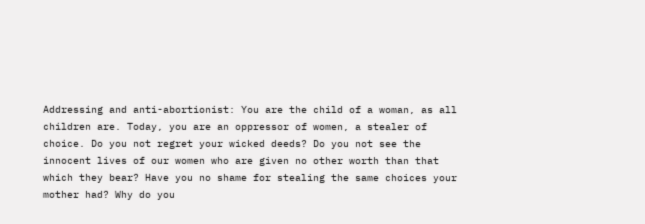Addressing and anti-abortionist: You are the child of a woman, as all children are. Today, you are an oppressor of women, a stealer of choice. Do you not regret your wicked deeds? Do you not see the innocent lives of our women who are given no other worth than that which they bear? Have you no shame for stealing the same choices your mother had? Why do you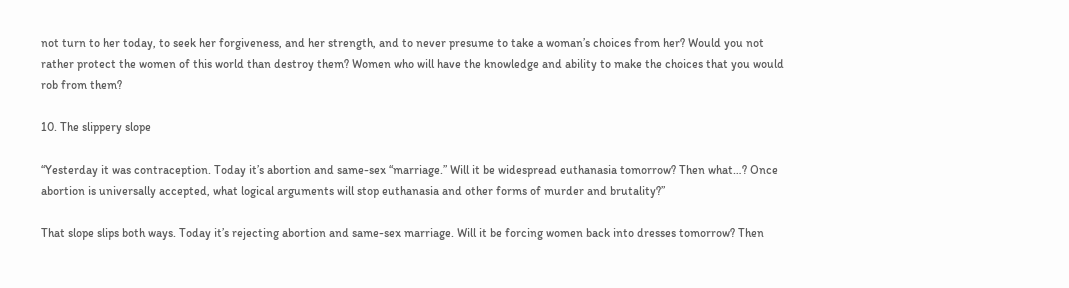not turn to her today, to seek her forgiveness, and her strength, and to never presume to take a woman’s choices from her? Would you not rather protect the women of this world than destroy them? Women who will have the knowledge and ability to make the choices that you would rob from them?

10. The slippery slope

“Yesterday it was contraception. Today it’s abortion and same-sex “marriage.” Will it be widespread euthanasia tomorrow? Then what…? Once abortion is universally accepted, what logical arguments will stop euthanasia and other forms of murder and brutality?”

That slope slips both ways. Today it’s rejecting abortion and same-sex marriage. Will it be forcing women back into dresses tomorrow? Then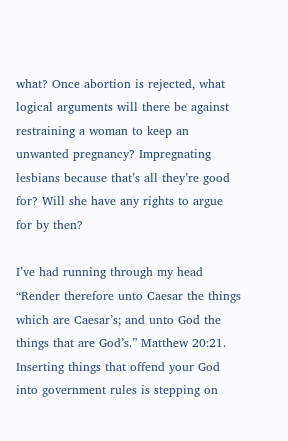what? Once abortion is rejected, what logical arguments will there be against restraining a woman to keep an unwanted pregnancy? Impregnating lesbians because that’s all they’re good for? Will she have any rights to argue for by then?

I’ve had running through my head “Render therefore unto Caesar the things which are Caesar’s; and unto God the things that are God’s.” Matthew 20:21. Inserting things that offend your God into government rules is stepping on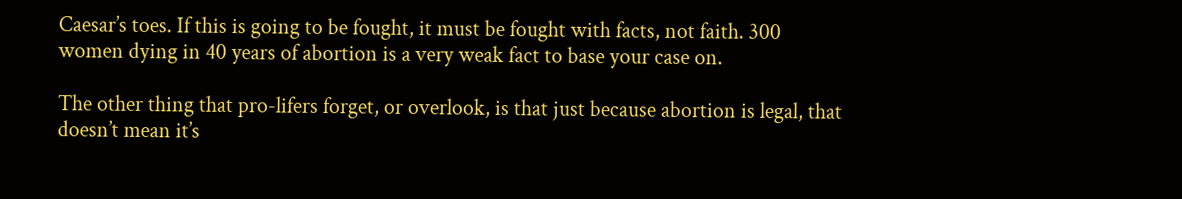Caesar’s toes. If this is going to be fought, it must be fought with facts, not faith. 300 women dying in 40 years of abortion is a very weak fact to base your case on.

The other thing that pro-lifers forget, or overlook, is that just because abortion is legal, that doesn’t mean it’s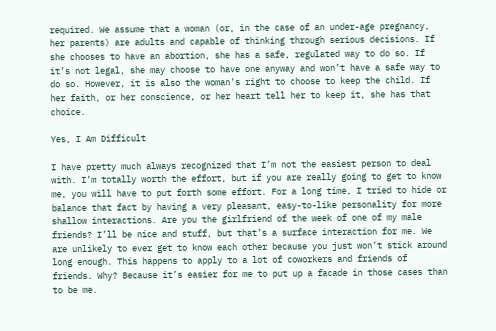required. We assume that a woman (or, in the case of an under-age pregnancy, her parents) are adults and capable of thinking through serious decisions. If she chooses to have an abortion, she has a safe, regulated way to do so. If it’s not legal, she may choose to have one anyway and won’t have a safe way to do so. However, it is also the woman’s right to choose to keep the child. If her faith, or her conscience, or her heart tell her to keep it, she has that choice.

Yes, I Am Difficult

I have pretty much always recognized that I’m not the easiest person to deal with. I’m totally worth the effort, but if you are really going to get to know me, you will have to put forth some effort. For a long time, I tried to hide or balance that fact by having a very pleasant, easy-to-like personality for more shallow interactions. Are you the girlfriend of the week of one of my male friends? I’ll be nice and stuff, but that’s a surface interaction for me. We are unlikely to ever get to know each other because you just won’t stick around long enough. This happens to apply to a lot of coworkers and friends of friends. Why? Because it’s easier for me to put up a facade in those cases than to be me.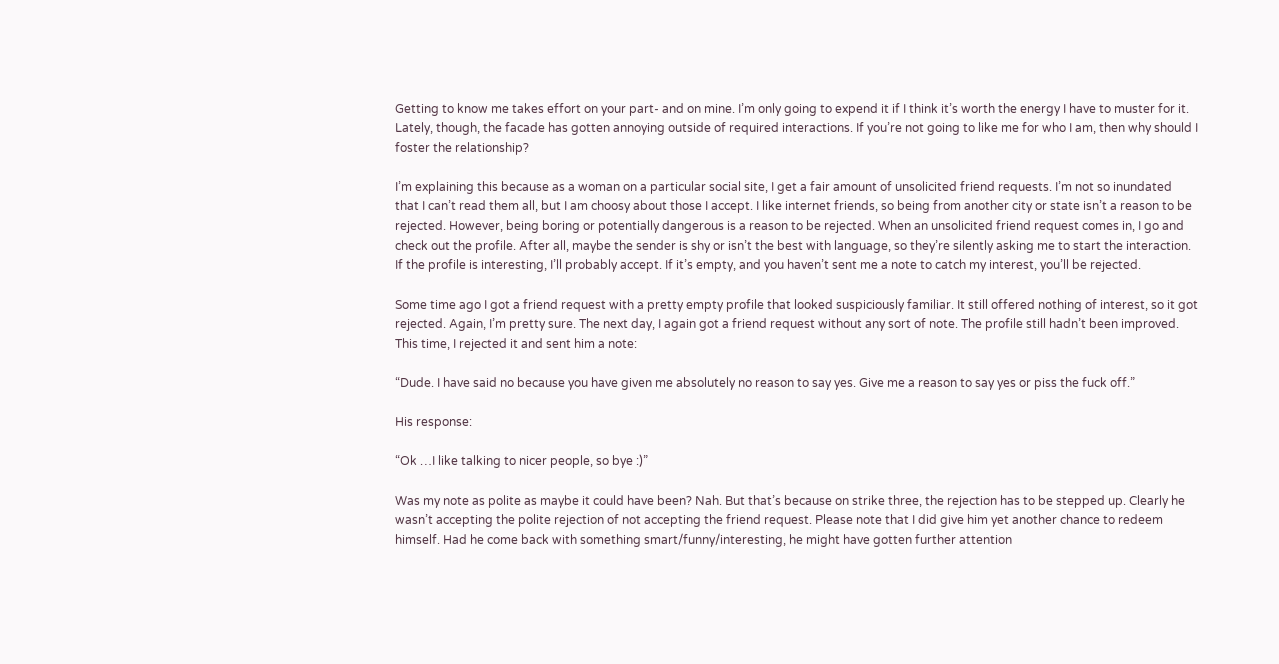Getting to know me takes effort on your part- and on mine. I’m only going to expend it if I think it’s worth the energy I have to muster for it. Lately, though, the facade has gotten annoying outside of required interactions. If you’re not going to like me for who I am, then why should I foster the relationship?

I’m explaining this because as a woman on a particular social site, I get a fair amount of unsolicited friend requests. I’m not so inundated that I can’t read them all, but I am choosy about those I accept. I like internet friends, so being from another city or state isn’t a reason to be rejected. However, being boring or potentially dangerous is a reason to be rejected. When an unsolicited friend request comes in, I go and check out the profile. After all, maybe the sender is shy or isn’t the best with language, so they’re silently asking me to start the interaction. If the profile is interesting, I’ll probably accept. If it’s empty, and you haven’t sent me a note to catch my interest, you’ll be rejected.

Some time ago I got a friend request with a pretty empty profile that looked suspiciously familiar. It still offered nothing of interest, so it got rejected. Again, I’m pretty sure. The next day, I again got a friend request without any sort of note. The profile still hadn’t been improved. This time, I rejected it and sent him a note:

“Dude. I have said no because you have given me absolutely no reason to say yes. Give me a reason to say yes or piss the fuck off.”

His response:

“Ok …I like talking to nicer people, so bye :)”

Was my note as polite as maybe it could have been? Nah. But that’s because on strike three, the rejection has to be stepped up. Clearly he wasn’t accepting the polite rejection of not accepting the friend request. Please note that I did give him yet another chance to redeem himself. Had he come back with something smart/funny/interesting, he might have gotten further attention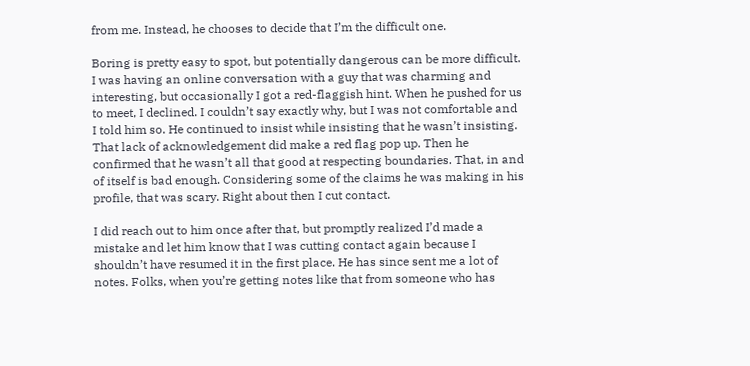from me. Instead, he chooses to decide that I’m the difficult one.

Boring is pretty easy to spot, but potentially dangerous can be more difficult. I was having an online conversation with a guy that was charming and interesting, but occasionally I got a red-flaggish hint. When he pushed for us to meet, I declined. I couldn’t say exactly why, but I was not comfortable and I told him so. He continued to insist while insisting that he wasn’t insisting. That lack of acknowledgement did make a red flag pop up. Then he confirmed that he wasn’t all that good at respecting boundaries. That, in and of itself is bad enough. Considering some of the claims he was making in his profile, that was scary. Right about then I cut contact.

I did reach out to him once after that, but promptly realized I’d made a mistake and let him know that I was cutting contact again because I shouldn’t have resumed it in the first place. He has since sent me a lot of notes. Folks, when you’re getting notes like that from someone who has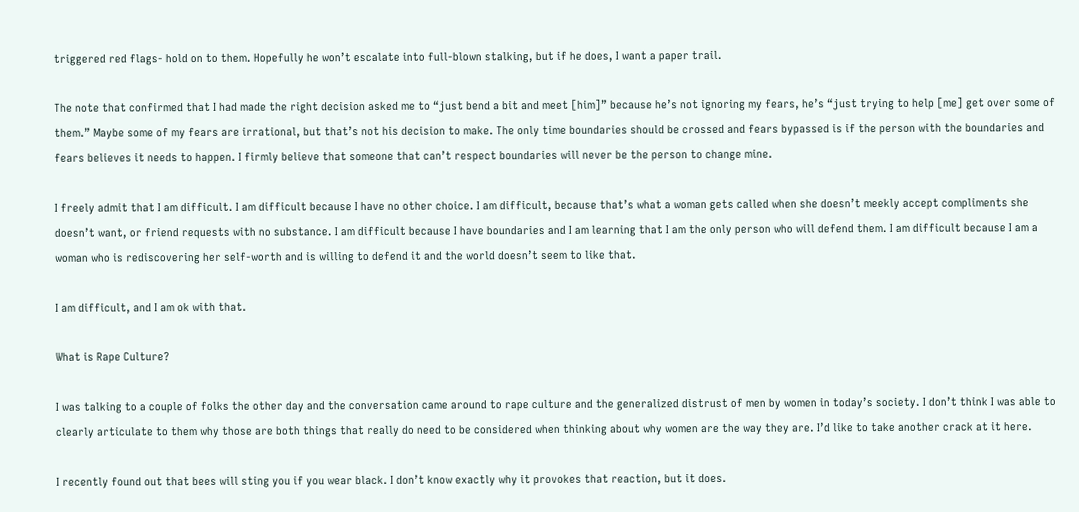triggered red flags- hold on to them. Hopefully he won’t escalate into full-blown stalking, but if he does, I want a paper trail.

The note that confirmed that I had made the right decision asked me to “just bend a bit and meet [him]” because he’s not ignoring my fears, he’s “just trying to help [me] get over some of them.” Maybe some of my fears are irrational, but that’s not his decision to make. The only time boundaries should be crossed and fears bypassed is if the person with the boundaries and fears believes it needs to happen. I firmly believe that someone that can’t respect boundaries will never be the person to change mine.

I freely admit that I am difficult. I am difficult because I have no other choice. I am difficult, because that’s what a woman gets called when she doesn’t meekly accept compliments she doesn’t want, or friend requests with no substance. I am difficult because I have boundaries and I am learning that I am the only person who will defend them. I am difficult because I am a woman who is rediscovering her self-worth and is willing to defend it and the world doesn’t seem to like that.

I am difficult, and I am ok with that.

What is Rape Culture?

I was talking to a couple of folks the other day and the conversation came around to rape culture and the generalized distrust of men by women in today’s society. I don’t think I was able to clearly articulate to them why those are both things that really do need to be considered when thinking about why women are the way they are. I’d like to take another crack at it here.

I recently found out that bees will sting you if you wear black. I don’t know exactly why it provokes that reaction, but it does.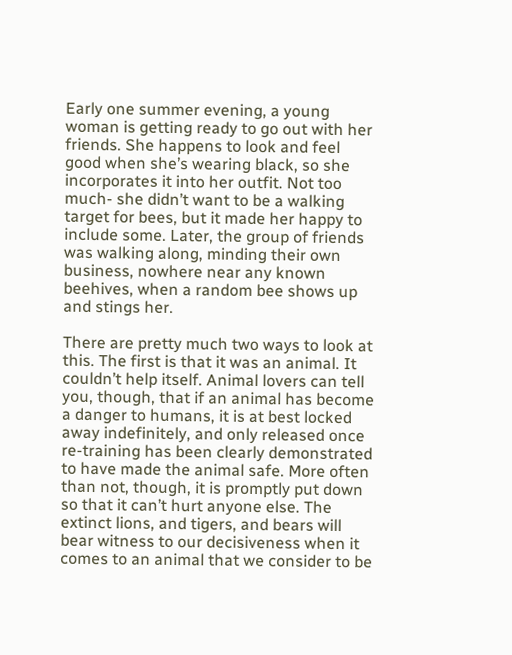Early one summer evening, a young woman is getting ready to go out with her friends. She happens to look and feel good when she’s wearing black, so she incorporates it into her outfit. Not too much- she didn’t want to be a walking target for bees, but it made her happy to include some. Later, the group of friends was walking along, minding their own business, nowhere near any known beehives, when a random bee shows up and stings her.

There are pretty much two ways to look at this. The first is that it was an animal. It couldn’t help itself. Animal lovers can tell you, though, that if an animal has become a danger to humans, it is at best locked away indefinitely, and only released once re-training has been clearly demonstrated to have made the animal safe. More often than not, though, it is promptly put down so that it can’t hurt anyone else. The extinct lions, and tigers, and bears will bear witness to our decisiveness when it comes to an animal that we consider to be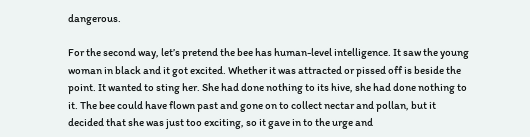dangerous.

For the second way, let’s pretend the bee has human-level intelligence. It saw the young woman in black and it got excited. Whether it was attracted or pissed off is beside the point. It wanted to sting her. She had done nothing to its hive, she had done nothing to it. The bee could have flown past and gone on to collect nectar and pollan, but it decided that she was just too exciting, so it gave in to the urge and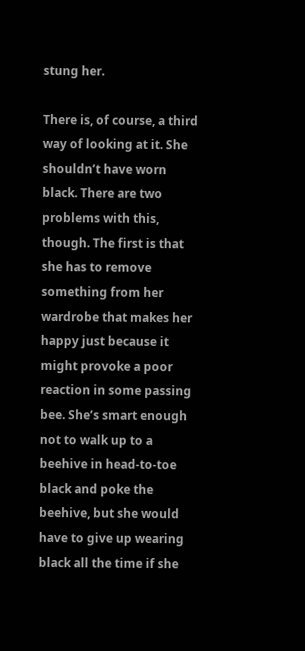stung her.

There is, of course, a third way of looking at it. She shouldn’t have worn black. There are two problems with this, though. The first is that she has to remove something from her wardrobe that makes her happy just because it might provoke a poor reaction in some passing bee. She’s smart enough not to walk up to a beehive in head-to-toe black and poke the beehive, but she would have to give up wearing black all the time if she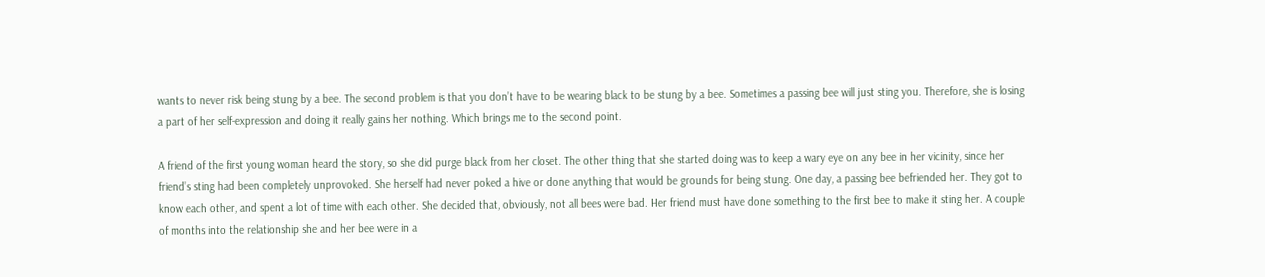wants to never risk being stung by a bee. The second problem is that you don’t have to be wearing black to be stung by a bee. Sometimes a passing bee will just sting you. Therefore, she is losing a part of her self-expression and doing it really gains her nothing. Which brings me to the second point.

A friend of the first young woman heard the story, so she did purge black from her closet. The other thing that she started doing was to keep a wary eye on any bee in her vicinity, since her friend’s sting had been completely unprovoked. She herself had never poked a hive or done anything that would be grounds for being stung. One day, a passing bee befriended her. They got to know each other, and spent a lot of time with each other. She decided that, obviously, not all bees were bad. Her friend must have done something to the first bee to make it sting her. A couple of months into the relationship she and her bee were in a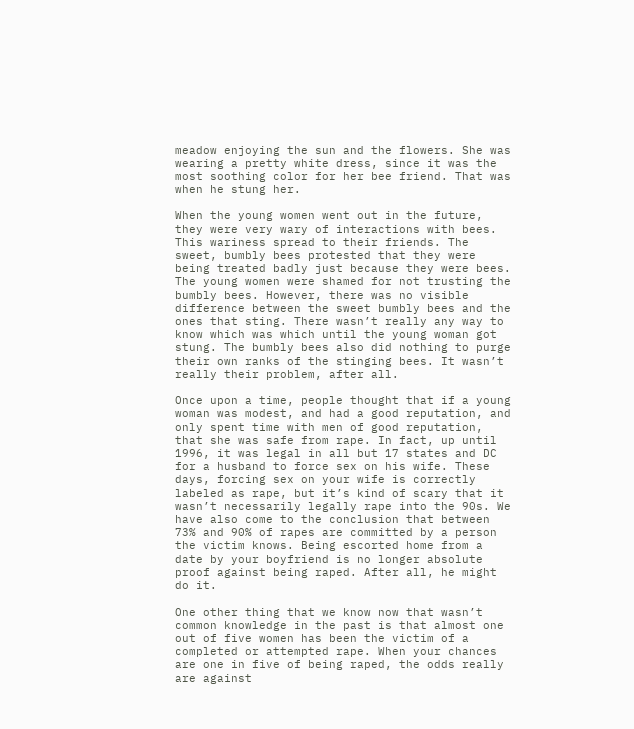meadow enjoying the sun and the flowers. She was wearing a pretty white dress, since it was the most soothing color for her bee friend. That was when he stung her.

When the young women went out in the future, they were very wary of interactions with bees. This wariness spread to their friends. The sweet, bumbly bees protested that they were being treated badly just because they were bees. The young women were shamed for not trusting the bumbly bees. However, there was no visible difference between the sweet bumbly bees and the ones that sting. There wasn’t really any way to know which was which until the young woman got stung. The bumbly bees also did nothing to purge their own ranks of the stinging bees. It wasn’t really their problem, after all.

Once upon a time, people thought that if a young woman was modest, and had a good reputation, and only spent time with men of good reputation, that she was safe from rape. In fact, up until 1996, it was legal in all but 17 states and DC for a husband to force sex on his wife. These days, forcing sex on your wife is correctly labeled as rape, but it’s kind of scary that it wasn’t necessarily legally rape into the 90s. We have also come to the conclusion that between 73% and 90% of rapes are committed by a person the victim knows. Being escorted home from a date by your boyfriend is no longer absolute proof against being raped. After all, he might do it.

One other thing that we know now that wasn’t common knowledge in the past is that almost one out of five women has been the victim of a completed or attempted rape. When your chances are one in five of being raped, the odds really are against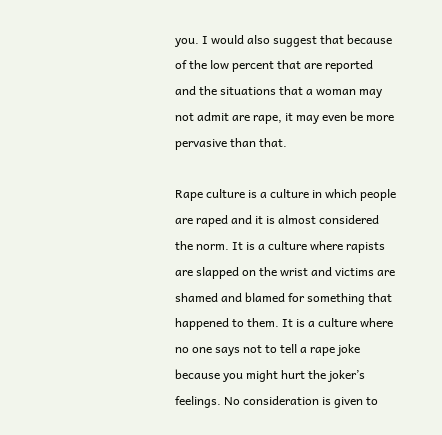you. I would also suggest that because of the low percent that are reported and the situations that a woman may not admit are rape, it may even be more pervasive than that.

Rape culture is a culture in which people are raped and it is almost considered the norm. It is a culture where rapists are slapped on the wrist and victims are shamed and blamed for something that happened to them. It is a culture where no one says not to tell a rape joke because you might hurt the joker’s feelings. No consideration is given to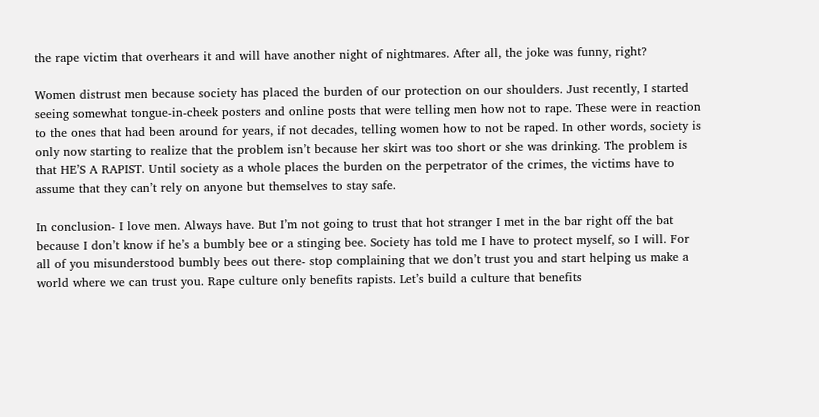the rape victim that overhears it and will have another night of nightmares. After all, the joke was funny, right?

Women distrust men because society has placed the burden of our protection on our shoulders. Just recently, I started seeing somewhat tongue-in-cheek posters and online posts that were telling men how not to rape. These were in reaction to the ones that had been around for years, if not decades, telling women how to not be raped. In other words, society is only now starting to realize that the problem isn’t because her skirt was too short or she was drinking. The problem is that HE’S A RAPIST. Until society as a whole places the burden on the perpetrator of the crimes, the victims have to assume that they can’t rely on anyone but themselves to stay safe.

In conclusion- I love men. Always have. But I’m not going to trust that hot stranger I met in the bar right off the bat because I don’t know if he’s a bumbly bee or a stinging bee. Society has told me I have to protect myself, so I will. For all of you misunderstood bumbly bees out there- stop complaining that we don’t trust you and start helping us make a world where we can trust you. Rape culture only benefits rapists. Let’s build a culture that benefits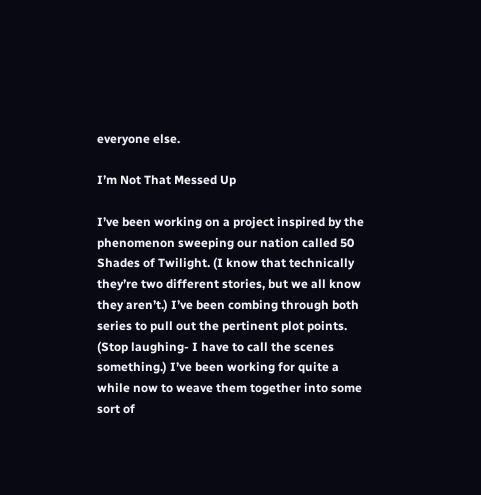everyone else.

I’m Not That Messed Up

I’ve been working on a project inspired by the phenomenon sweeping our nation called 50 Shades of Twilight. (I know that technically they’re two different stories, but we all know they aren’t.) I’ve been combing through both series to pull out the pertinent plot points. (Stop laughing- I have to call the scenes something.) I’ve been working for quite a while now to weave them together into some sort of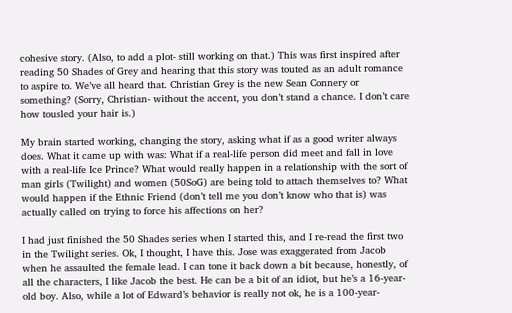cohesive story. (Also, to add a plot- still working on that.) This was first inspired after reading 50 Shades of Grey and hearing that this story was touted as an adult romance to aspire to. We’ve all heard that. Christian Grey is the new Sean Connery or something? (Sorry, Christian- without the accent, you don’t stand a chance. I don’t care how tousled your hair is.)

My brain started working, changing the story, asking what if as a good writer always does. What it came up with was: What if a real-life person did meet and fall in love with a real-life Ice Prince? What would really happen in a relationship with the sort of man girls (Twilight) and women (50SoG) are being told to attach themselves to? What would happen if the Ethnic Friend (don’t tell me you don’t know who that is) was actually called on trying to force his affections on her?

I had just finished the 50 Shades series when I started this, and I re-read the first two in the Twilight series. Ok, I thought, I have this. Jose was exaggerated from Jacob when he assaulted the female lead. I can tone it back down a bit because, honestly, of all the characters, I like Jacob the best. He can be a bit of an idiot, but he’s a 16-year-old boy. Also, while a lot of Edward’s behavior is really not ok, he is a 100-year-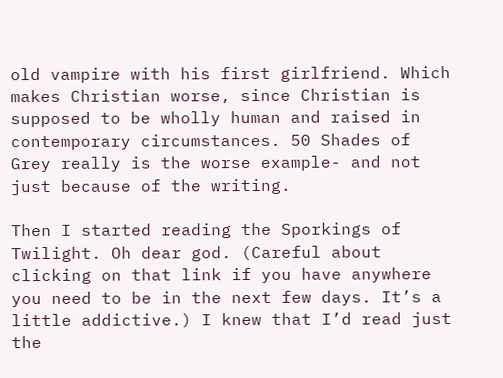old vampire with his first girlfriend. Which makes Christian worse, since Christian is supposed to be wholly human and raised in contemporary circumstances. 50 Shades of Grey really is the worse example- and not just because of the writing.

Then I started reading the Sporkings of Twilight. Oh dear god. (Careful about clicking on that link if you have anywhere you need to be in the next few days. It’s a little addictive.) I knew that I’d read just the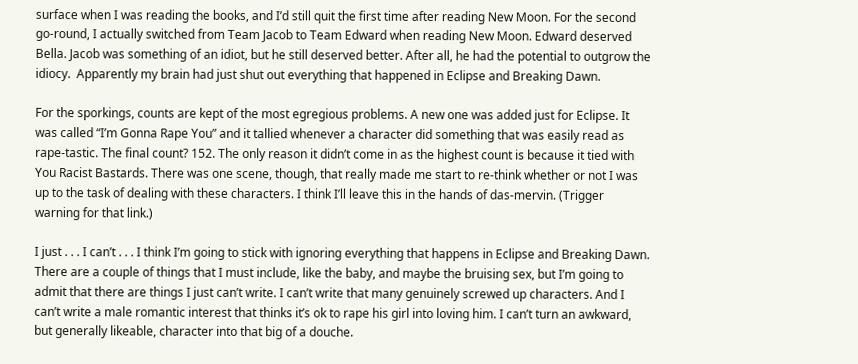surface when I was reading the books, and I’d still quit the first time after reading New Moon. For the second go-round, I actually switched from Team Jacob to Team Edward when reading New Moon. Edward deserved Bella. Jacob was something of an idiot, but he still deserved better. After all, he had the potential to outgrow the idiocy.  Apparently my brain had just shut out everything that happened in Eclipse and Breaking Dawn.

For the sporkings, counts are kept of the most egregious problems. A new one was added just for Eclipse. It was called “I’m Gonna Rape You” and it tallied whenever a character did something that was easily read as rape-tastic. The final count? 152. The only reason it didn’t come in as the highest count is because it tied with You Racist Bastards. There was one scene, though, that really made me start to re-think whether or not I was up to the task of dealing with these characters. I think I’ll leave this in the hands of das-mervin. (Trigger warning for that link.)

I just . . . I can’t . . . I think I’m going to stick with ignoring everything that happens in Eclipse and Breaking Dawn. There are a couple of things that I must include, like the baby, and maybe the bruising sex, but I’m going to admit that there are things I just can’t write. I can’t write that many genuinely screwed up characters. And I can’t write a male romantic interest that thinks it’s ok to rape his girl into loving him. I can’t turn an awkward, but generally likeable, character into that big of a douche.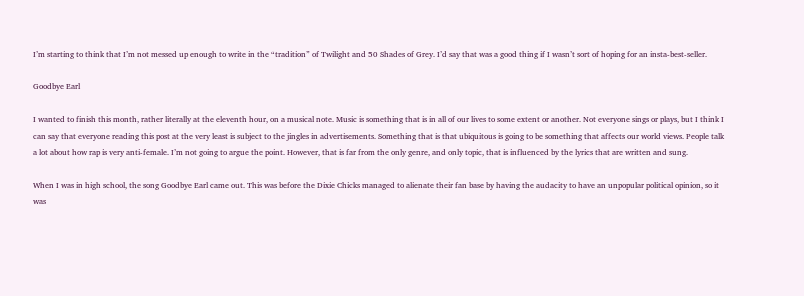I’m starting to think that I’m not messed up enough to write in the “tradition” of Twilight and 50 Shades of Grey. I’d say that was a good thing if I wasn’t sort of hoping for an insta-best-seller.

Goodbye Earl

I wanted to finish this month, rather literally at the eleventh hour, on a musical note. Music is something that is in all of our lives to some extent or another. Not everyone sings or plays, but I think I can say that everyone reading this post at the very least is subject to the jingles in advertisements. Something that is that ubiquitous is going to be something that affects our world views. People talk a lot about how rap is very anti-female. I’m not going to argue the point. However, that is far from the only genre, and only topic, that is influenced by the lyrics that are written and sung.

When I was in high school, the song Goodbye Earl came out. This was before the Dixie Chicks managed to alienate their fan base by having the audacity to have an unpopular political opinion, so it was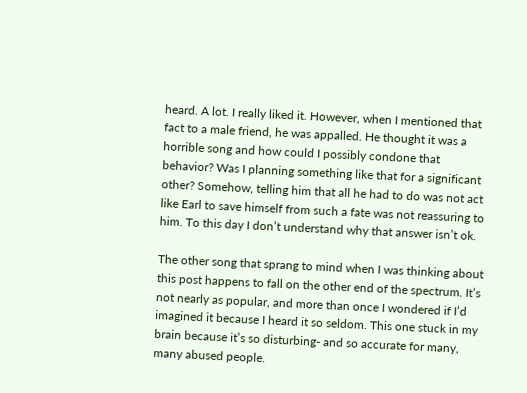heard. A lot. I really liked it. However, when I mentioned that fact to a male friend, he was appalled. He thought it was a horrible song and how could I possibly condone that behavior? Was I planning something like that for a significant other? Somehow, telling him that all he had to do was not act like Earl to save himself from such a fate was not reassuring to him. To this day I don’t understand why that answer isn’t ok.

The other song that sprang to mind when I was thinking about this post happens to fall on the other end of the spectrum. It’s not nearly as popular, and more than once I wondered if I’d imagined it because I heard it so seldom. This one stuck in my brain because it’s so disturbing- and so accurate for many, many abused people.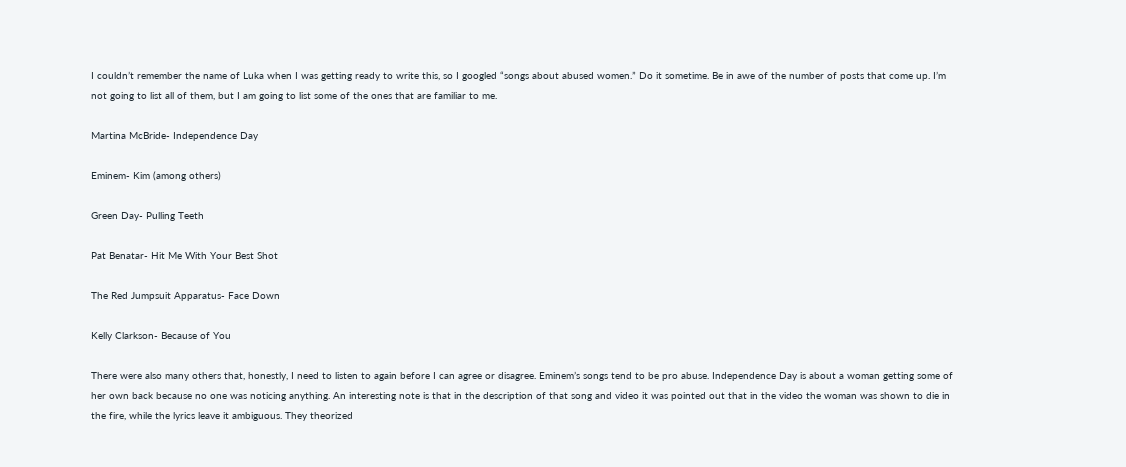I couldn’t remember the name of Luka when I was getting ready to write this, so I googled “songs about abused women.” Do it sometime. Be in awe of the number of posts that come up. I’m not going to list all of them, but I am going to list some of the ones that are familiar to me.

Martina McBride- Independence Day

Eminem- Kim (among others)

Green Day- Pulling Teeth

Pat Benatar- Hit Me With Your Best Shot

The Red Jumpsuit Apparatus- Face Down

Kelly Clarkson- Because of You

There were also many others that, honestly, I need to listen to again before I can agree or disagree. Eminem’s songs tend to be pro abuse. Independence Day is about a woman getting some of her own back because no one was noticing anything. An interesting note is that in the description of that song and video it was pointed out that in the video the woman was shown to die in the fire, while the lyrics leave it ambiguous. They theorized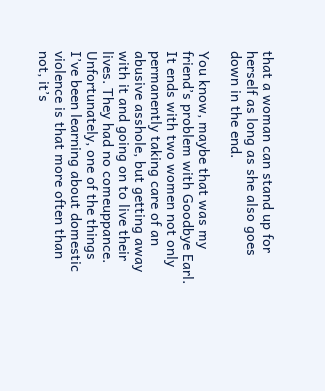that a woman can stand up for herself as long as she also goes down in the end.

You know, maybe that was my friend’s problem with Goodbye Earl. It ends with two women not only permanently taking care of an abusive asshole, but getting away with it and going on to live their lives. They had no comeuppance. Unfortunately, one of the things I’ve been learning about domestic violence is that more often than not, it’s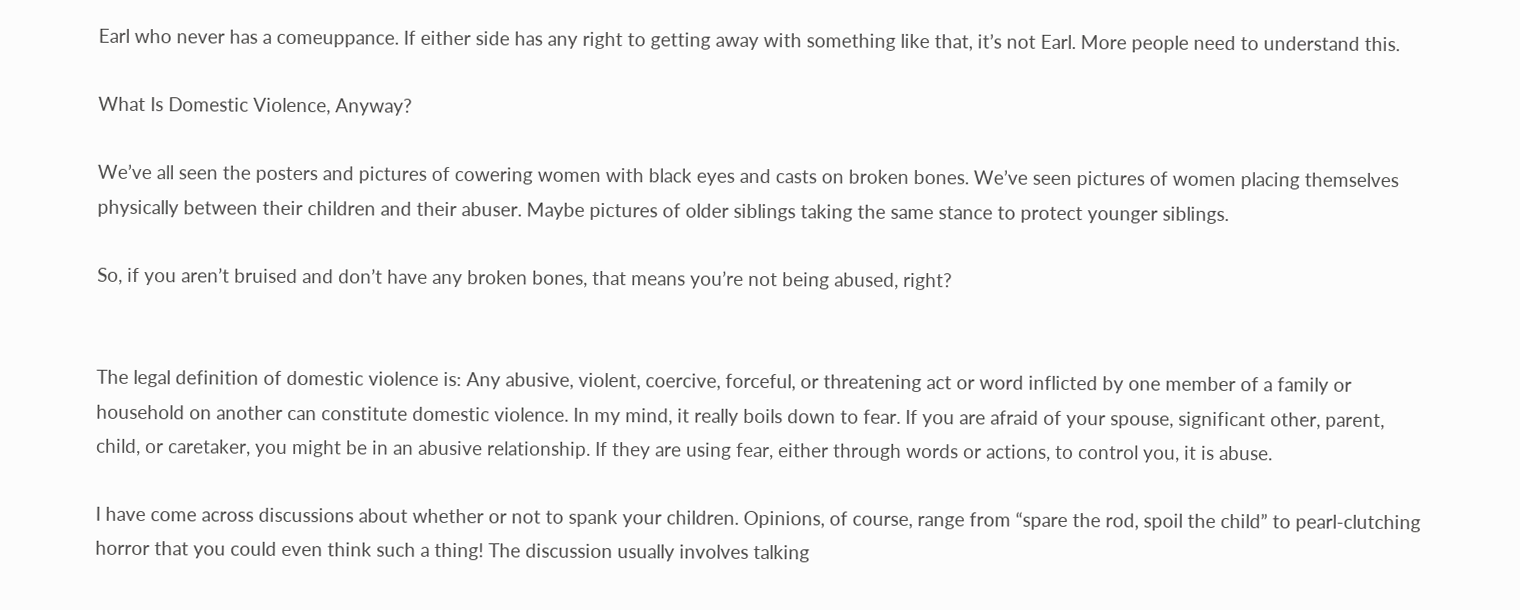Earl who never has a comeuppance. If either side has any right to getting away with something like that, it’s not Earl. More people need to understand this.

What Is Domestic Violence, Anyway?

We’ve all seen the posters and pictures of cowering women with black eyes and casts on broken bones. We’ve seen pictures of women placing themselves physically between their children and their abuser. Maybe pictures of older siblings taking the same stance to protect younger siblings.

So, if you aren’t bruised and don’t have any broken bones, that means you’re not being abused, right?


The legal definition of domestic violence is: Any abusive, violent, coercive, forceful, or threatening act or word inflicted by one member of a family or household on another can constitute domestic violence. In my mind, it really boils down to fear. If you are afraid of your spouse, significant other, parent, child, or caretaker, you might be in an abusive relationship. If they are using fear, either through words or actions, to control you, it is abuse.

I have come across discussions about whether or not to spank your children. Opinions, of course, range from “spare the rod, spoil the child” to pearl-clutching horror that you could even think such a thing! The discussion usually involves talking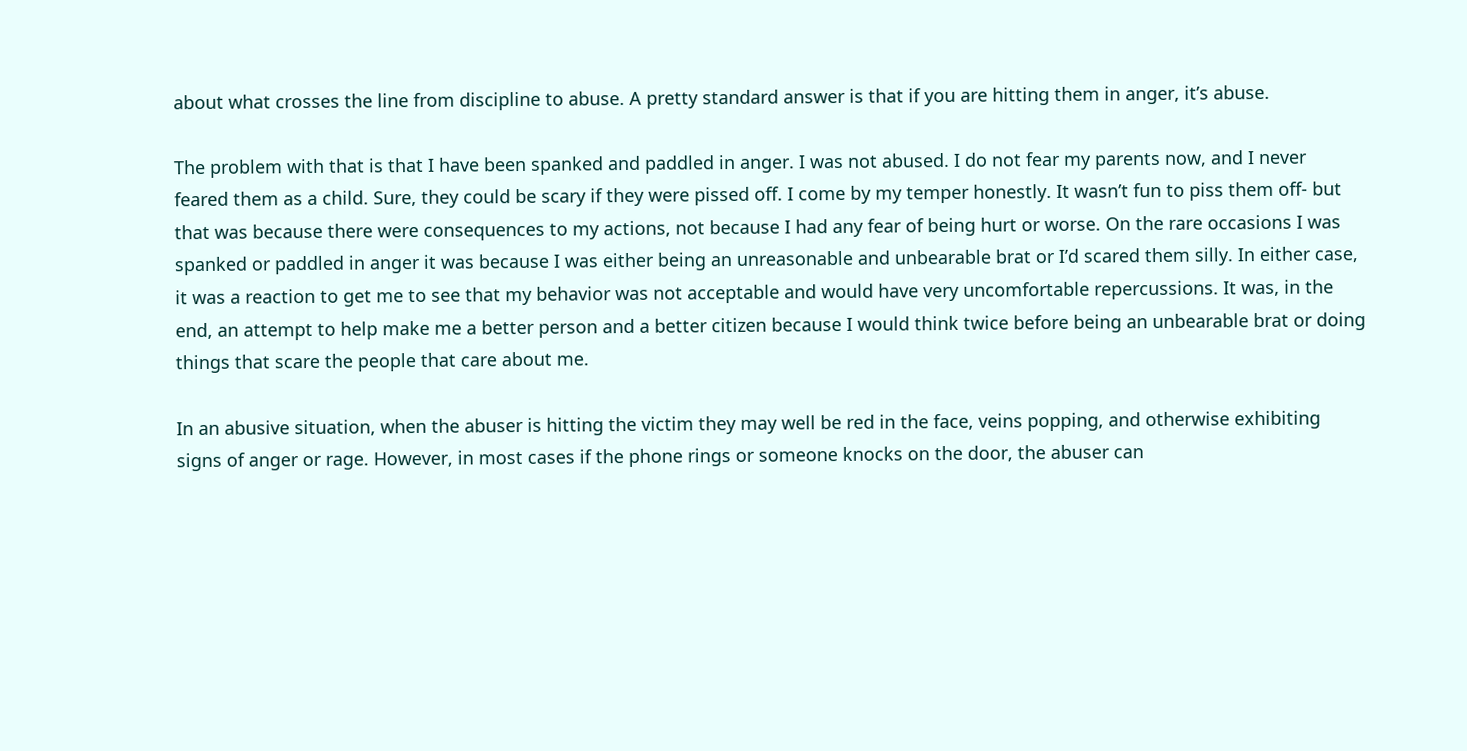about what crosses the line from discipline to abuse. A pretty standard answer is that if you are hitting them in anger, it’s abuse.

The problem with that is that I have been spanked and paddled in anger. I was not abused. I do not fear my parents now, and I never feared them as a child. Sure, they could be scary if they were pissed off. I come by my temper honestly. It wasn’t fun to piss them off- but that was because there were consequences to my actions, not because I had any fear of being hurt or worse. On the rare occasions I was spanked or paddled in anger it was because I was either being an unreasonable and unbearable brat or I’d scared them silly. In either case, it was a reaction to get me to see that my behavior was not acceptable and would have very uncomfortable repercussions. It was, in the end, an attempt to help make me a better person and a better citizen because I would think twice before being an unbearable brat or doing things that scare the people that care about me.

In an abusive situation, when the abuser is hitting the victim they may well be red in the face, veins popping, and otherwise exhibiting signs of anger or rage. However, in most cases if the phone rings or someone knocks on the door, the abuser can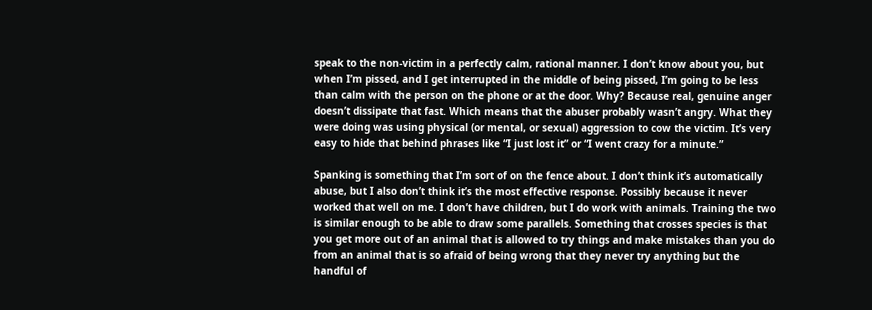speak to the non-victim in a perfectly calm, rational manner. I don’t know about you, but when I’m pissed, and I get interrupted in the middle of being pissed, I’m going to be less than calm with the person on the phone or at the door. Why? Because real, genuine anger doesn’t dissipate that fast. Which means that the abuser probably wasn’t angry. What they were doing was using physical (or mental, or sexual) aggression to cow the victim. It’s very easy to hide that behind phrases like “I just lost it” or “I went crazy for a minute.”

Spanking is something that I’m sort of on the fence about. I don’t think it’s automatically abuse, but I also don’t think it’s the most effective response. Possibly because it never worked that well on me. I don’t have children, but I do work with animals. Training the two is similar enough to be able to draw some parallels. Something that crosses species is that you get more out of an animal that is allowed to try things and make mistakes than you do from an animal that is so afraid of being wrong that they never try anything but the handful of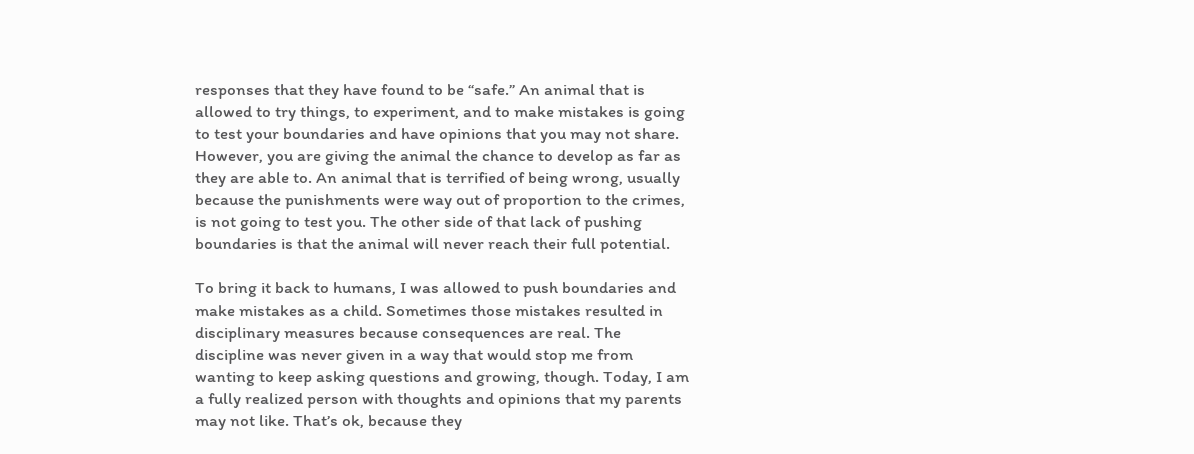responses that they have found to be “safe.” An animal that is allowed to try things, to experiment, and to make mistakes is going to test your boundaries and have opinions that you may not share. However, you are giving the animal the chance to develop as far as they are able to. An animal that is terrified of being wrong, usually because the punishments were way out of proportion to the crimes, is not going to test you. The other side of that lack of pushing boundaries is that the animal will never reach their full potential.

To bring it back to humans, I was allowed to push boundaries and make mistakes as a child. Sometimes those mistakes resulted in disciplinary measures because consequences are real. The discipline was never given in a way that would stop me from wanting to keep asking questions and growing, though. Today, I am a fully realized person with thoughts and opinions that my parents may not like. That’s ok, because they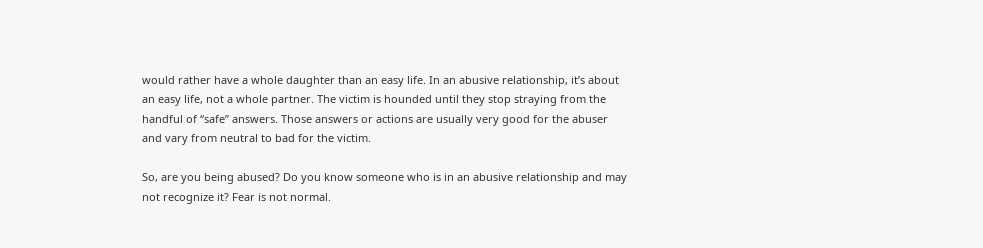would rather have a whole daughter than an easy life. In an abusive relationship, it’s about an easy life, not a whole partner. The victim is hounded until they stop straying from the handful of “safe” answers. Those answers or actions are usually very good for the abuser and vary from neutral to bad for the victim.

So, are you being abused? Do you know someone who is in an abusive relationship and may not recognize it? Fear is not normal.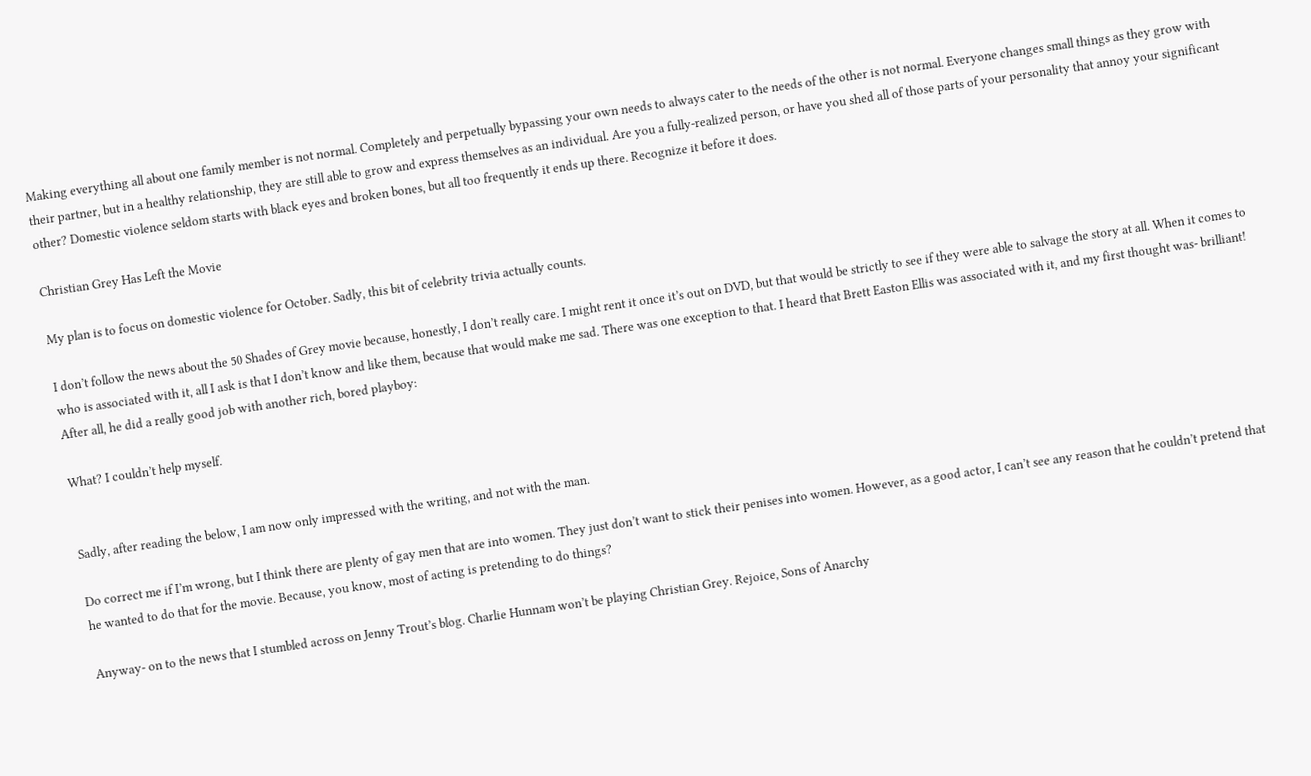Making everything all about one family member is not normal. Completely and perpetually bypassing your own needs to always cater to the needs of the other is not normal. Everyone changes small things as they grow with their partner, but in a healthy relationship, they are still able to grow and express themselves as an individual. Are you a fully-realized person, or have you shed all of those parts of your personality that annoy your significant other? Domestic violence seldom starts with black eyes and broken bones, but all too frequently it ends up there. Recognize it before it does.

Christian Grey Has Left the Movie

My plan is to focus on domestic violence for October. Sadly, this bit of celebrity trivia actually counts.

I don’t follow the news about the 50 Shades of Grey movie because, honestly, I don’t really care. I might rent it once it’s out on DVD, but that would be strictly to see if they were able to salvage the story at all. When it comes to who is associated with it, all I ask is that I don’t know and like them, because that would make me sad. There was one exception to that. I heard that Brett Easton Ellis was associated with it, and my first thought was- brilliant! After all, he did a really good job with another rich, bored playboy:

What? I couldn’t help myself.


Sadly, after reading the below, I am now only impressed with the writing, and not with the man.

Do correct me if I’m wrong, but I think there are plenty of gay men that are into women. They just don’t want to stick their penises into women. However, as a good actor, I can’t see any reason that he couldn’t pretend that he wanted to do that for the movie. Because, you know, most of acting is pretending to do things?

Anyway- on to the news that I stumbled across on Jenny Trout’s blog. Charlie Hunnam won’t be playing Christian Grey. Rejoice, Sons of Anarchy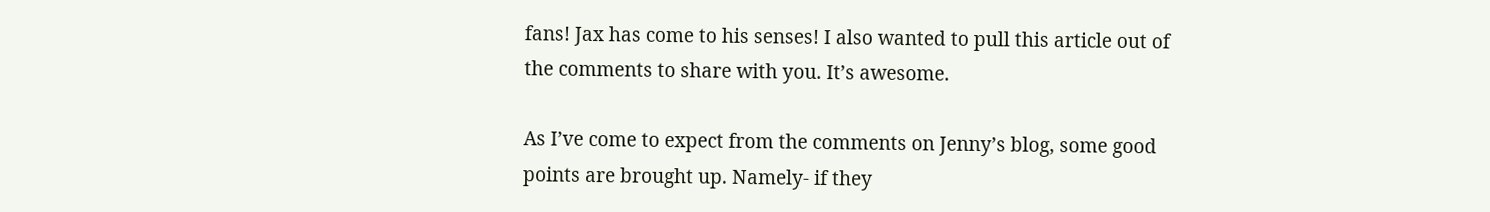fans! Jax has come to his senses! I also wanted to pull this article out of the comments to share with you. It’s awesome.

As I’ve come to expect from the comments on Jenny’s blog, some good points are brought up. Namely- if they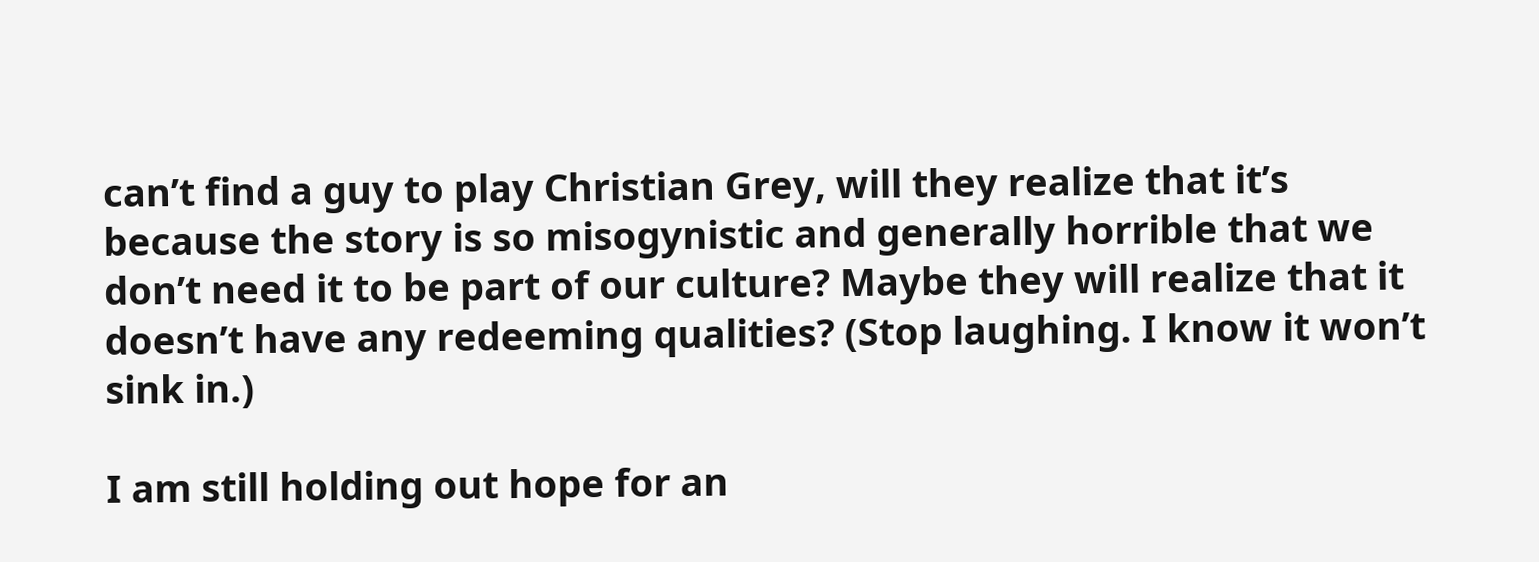can’t find a guy to play Christian Grey, will they realize that it’s because the story is so misogynistic and generally horrible that we don’t need it to be part of our culture? Maybe they will realize that it doesn’t have any redeeming qualities? (Stop laughing. I know it won’t sink in.)

I am still holding out hope for an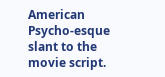American Psycho-esque slant to the movie script.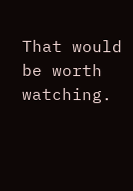That would be worth watching.